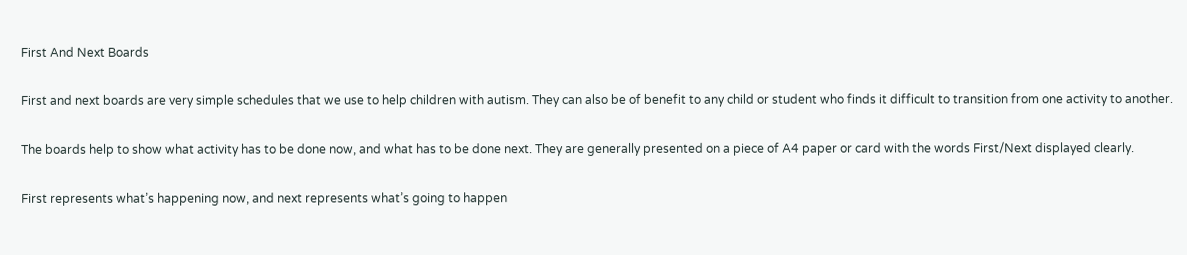First And Next Boards

First and next boards are very simple schedules that we use to help children with autism. They can also be of benefit to any child or student who finds it difficult to transition from one activity to another.

The boards help to show what activity has to be done now, and what has to be done next. They are generally presented on a piece of A4 paper or card with the words First/Next displayed clearly.

First represents what’s happening now, and next represents what’s going to happen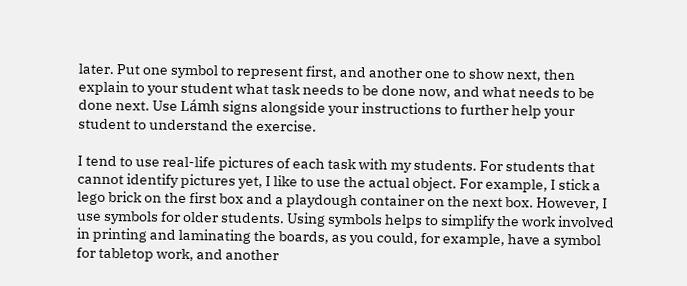later. Put one symbol to represent first, and another one to show next, then explain to your student what task needs to be done now, and what needs to be done next. Use Lámh signs alongside your instructions to further help your student to understand the exercise.

I tend to use real-life pictures of each task with my students. For students that cannot identify pictures yet, I like to use the actual object. For example, I stick a lego brick on the first box and a playdough container on the next box. However, I use symbols for older students. Using symbols helps to simplify the work involved in printing and laminating the boards, as you could, for example, have a symbol for tabletop work, and another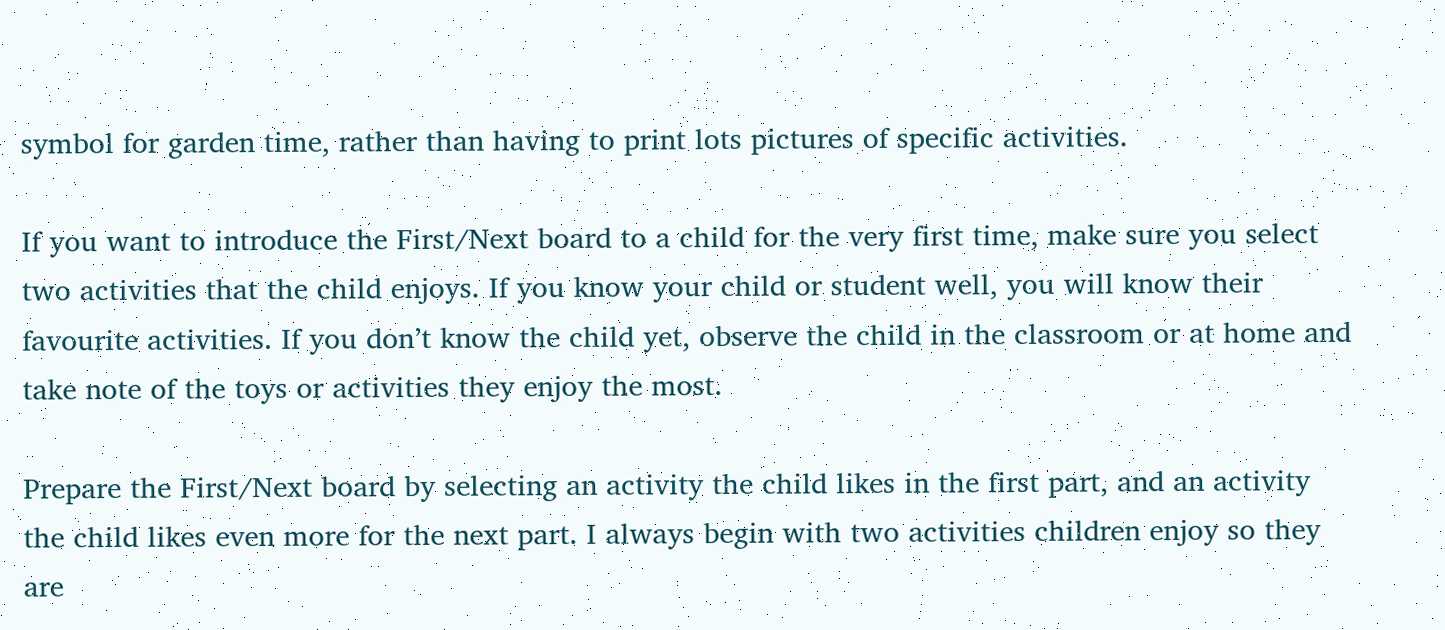symbol for garden time, rather than having to print lots pictures of specific activities.

If you want to introduce the First/Next board to a child for the very first time, make sure you select two activities that the child enjoys. If you know your child or student well, you will know their favourite activities. If you don’t know the child yet, observe the child in the classroom or at home and take note of the toys or activities they enjoy the most.

Prepare the First/Next board by selecting an activity the child likes in the first part, and an activity the child likes even more for the next part. I always begin with two activities children enjoy so they are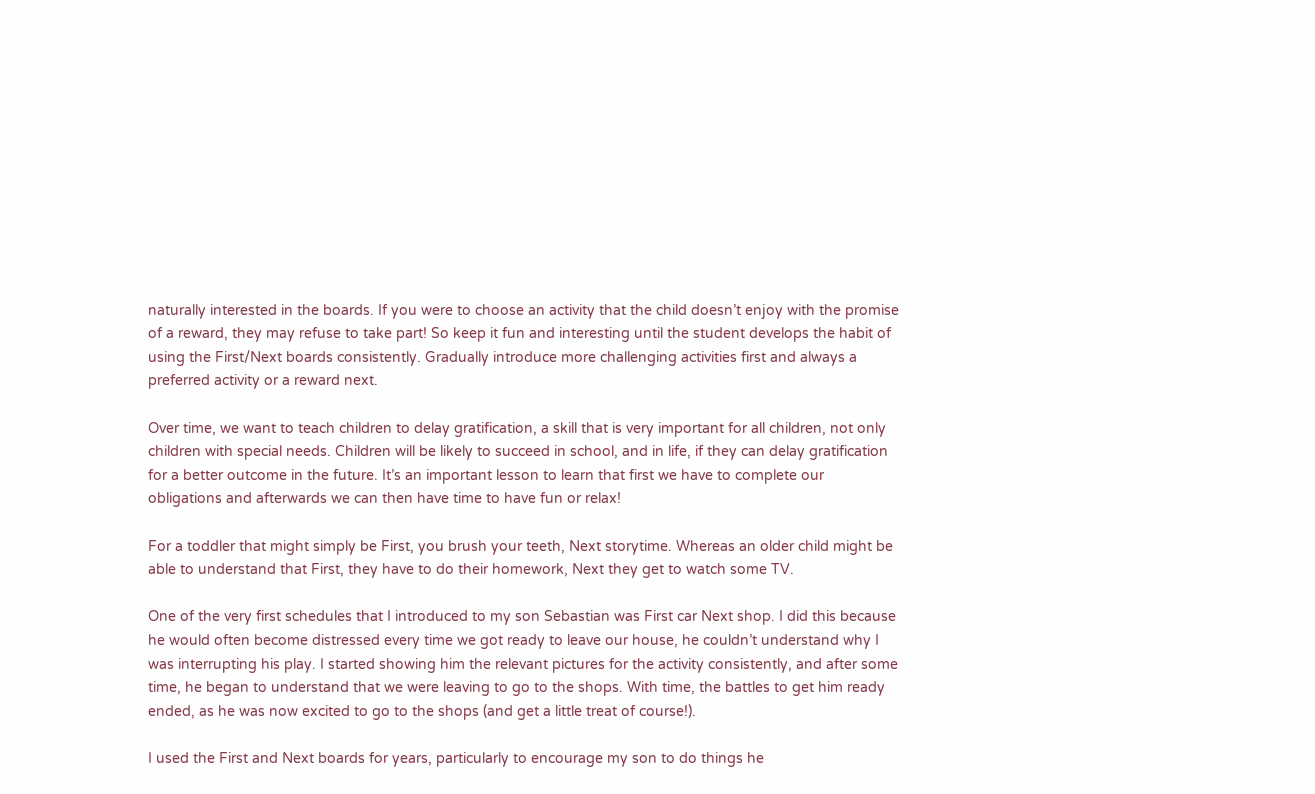naturally interested in the boards. If you were to choose an activity that the child doesn’t enjoy with the promise of a reward, they may refuse to take part! So keep it fun and interesting until the student develops the habit of using the First/Next boards consistently. Gradually introduce more challenging activities first and always a preferred activity or a reward next.

Over time, we want to teach children to delay gratification, a skill that is very important for all children, not only children with special needs. Children will be likely to succeed in school, and in life, if they can delay gratification for a better outcome in the future. It’s an important lesson to learn that first we have to complete our obligations and afterwards we can then have time to have fun or relax!

For a toddler that might simply be First, you brush your teeth, Next storytime. Whereas an older child might be able to understand that First, they have to do their homework, Next they get to watch some TV.

One of the very first schedules that I introduced to my son Sebastian was First car Next shop. I did this because he would often become distressed every time we got ready to leave our house, he couldn’t understand why I was interrupting his play. I started showing him the relevant pictures for the activity consistently, and after some time, he began to understand that we were leaving to go to the shops. With time, the battles to get him ready ended, as he was now excited to go to the shops (and get a little treat of course!).

I used the First and Next boards for years, particularly to encourage my son to do things he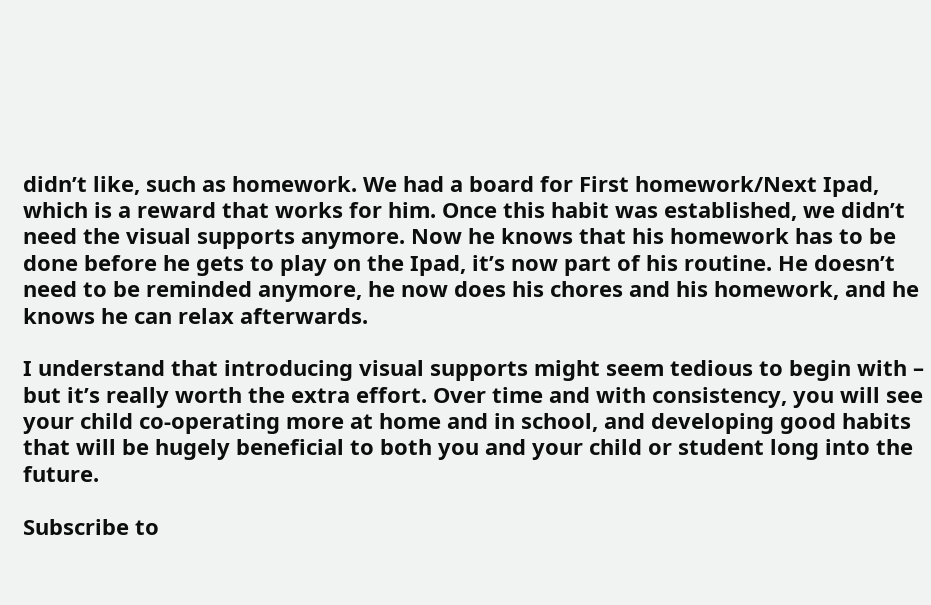didn’t like, such as homework. We had a board for First homework/Next Ipad, which is a reward that works for him. Once this habit was established, we didn’t need the visual supports anymore. Now he knows that his homework has to be done before he gets to play on the Ipad, it’s now part of his routine. He doesn’t need to be reminded anymore, he now does his chores and his homework, and he knows he can relax afterwards.

I understand that introducing visual supports might seem tedious to begin with – but it’s really worth the extra effort. Over time and with consistency, you will see your child co-operating more at home and in school, and developing good habits that will be hugely beneficial to both you and your child or student long into the future.

Subscribe to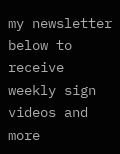my newsletter below to receive weekly sign videos and more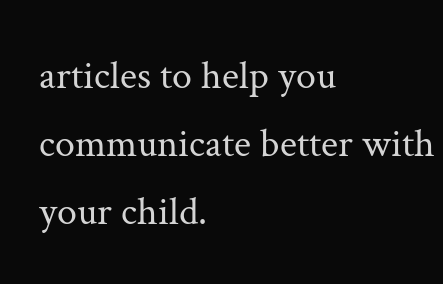articles to help you communicate better with your child.